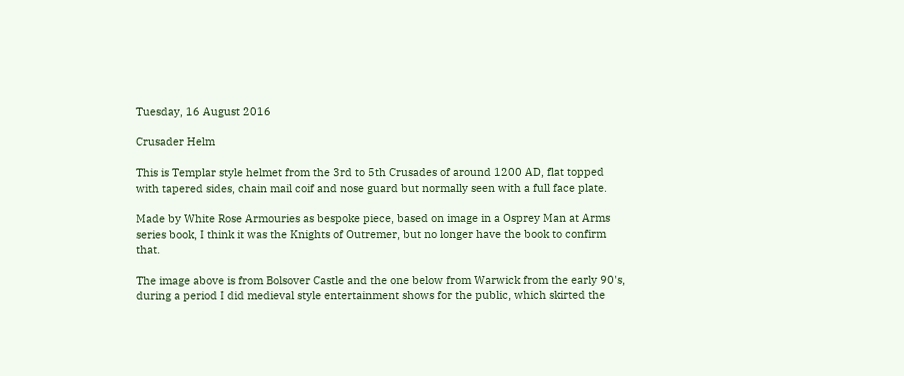Tuesday, 16 August 2016

Crusader Helm

This is Templar style helmet from the 3rd to 5th Crusades of around 1200 AD, flat topped with tapered sides, chain mail coif and nose guard but normally seen with a full face plate.

Made by White Rose Armouries as bespoke piece, based on image in a Osprey Man at Arms series book, I think it was the Knights of Outremer, but no longer have the book to confirm that.

The image above is from Bolsover Castle and the one below from Warwick from the early 90's, during a period I did medieval style entertainment shows for the public, which skirted the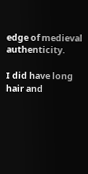edge of medieval authenticity.

I did have long hair and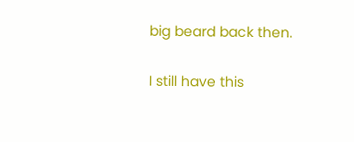big beard back then.

I still have this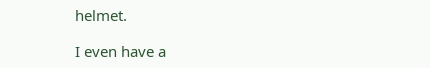helmet.

I even have a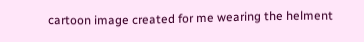cartoon image created for me wearing the helment